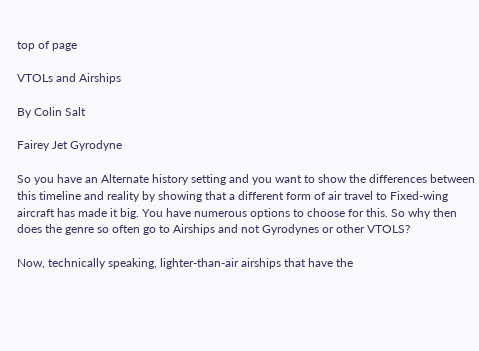top of page

VTOLs and Airships

By Colin Salt

Fairey Jet Gyrodyne

So you have an Alternate history setting and you want to show the differences between this timeline and reality by showing that a different form of air travel to Fixed-wing aircraft has made it big. You have numerous options to choose for this. So why then does the genre so often go to Airships and not Gyrodynes or other VTOLS?

Now, technically speaking, lighter-than-air airships that have the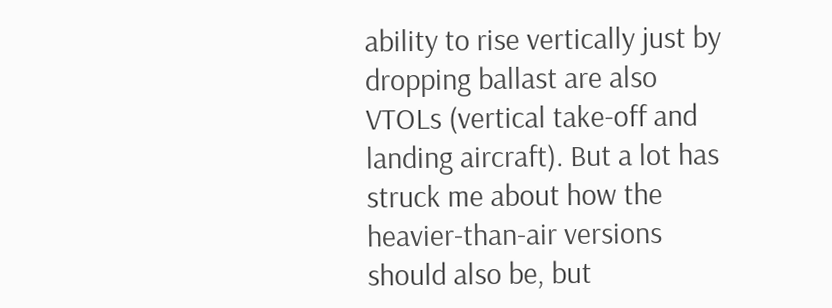ability to rise vertically just by dropping ballast are also VTOLs (vertical take-off and landing aircraft). But a lot has struck me about how the heavier-than-air versions should also be, but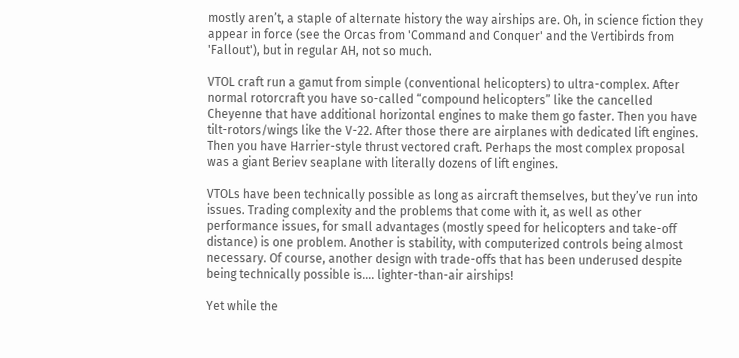mostly aren’t, a staple of alternate history the way airships are. Oh, in science fiction they appear in force (see the Orcas from 'Command and Conquer' and the Vertibirds from 'Fallout'), but in regular AH, not so much.

VTOL craft run a gamut from simple (conventional helicopters) to ultra-complex. After normal rotorcraft you have so-called “compound helicopters” like the cancelled Cheyenne that have additional horizontal engines to make them go faster. Then you have tilt-rotors/wings like the V-22. After those there are airplanes with dedicated lift engines. Then you have Harrier-style thrust vectored craft. Perhaps the most complex proposal was a giant Beriev seaplane with literally dozens of lift engines.

VTOLs have been technically possible as long as aircraft themselves, but they’ve run into issues. Trading complexity and the problems that come with it, as well as other performance issues, for small advantages (mostly speed for helicopters and take-off distance) is one problem. Another is stability, with computerized controls being almost necessary. Of course, another design with trade-offs that has been underused despite being technically possible is…. lighter-than-air airships!

Yet while the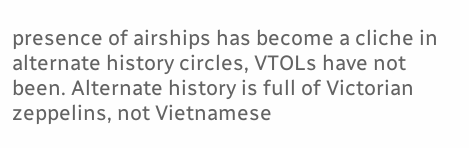presence of airships has become a cliche in alternate history circles, VTOLs have not been. Alternate history is full of Victorian zeppelins, not Vietnamese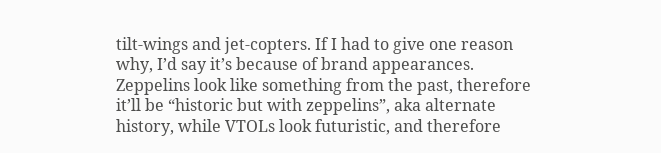tilt-wings and jet-copters. If I had to give one reason why, I’d say it’s because of brand appearances. Zeppelins look like something from the past, therefore it’ll be “historic but with zeppelins”, aka alternate history, while VTOLs look futuristic, and therefore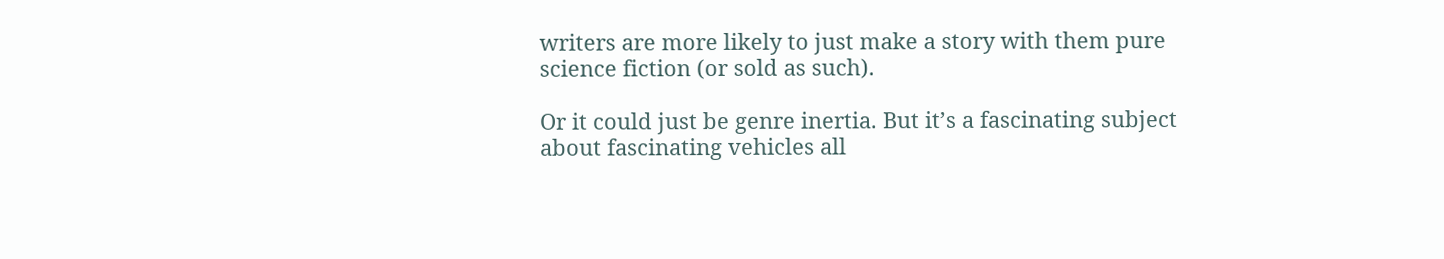writers are more likely to just make a story with them pure science fiction (or sold as such).

Or it could just be genre inertia. But it’s a fascinating subject about fascinating vehicles all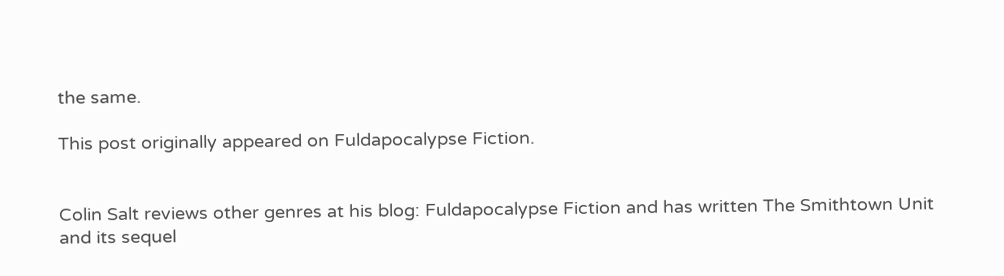the same.

This post originally appeared on Fuldapocalypse Fiction.


Colin Salt reviews other genres at his blog: Fuldapocalypse Fiction and has written The Smithtown Unit and its sequel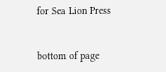for Sea Lion Press


bottom of page